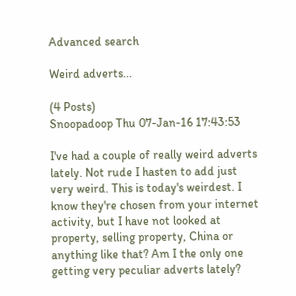Advanced search

Weird adverts...

(4 Posts)
Snoopadoop Thu 07-Jan-16 17:43:53

I've had a couple of really weird adverts lately. Not rude I hasten to add just very weird. This is today's weirdest. I know they're chosen from your internet activity, but I have not looked at property, selling property, China or anything like that? Am I the only one getting very peculiar adverts lately?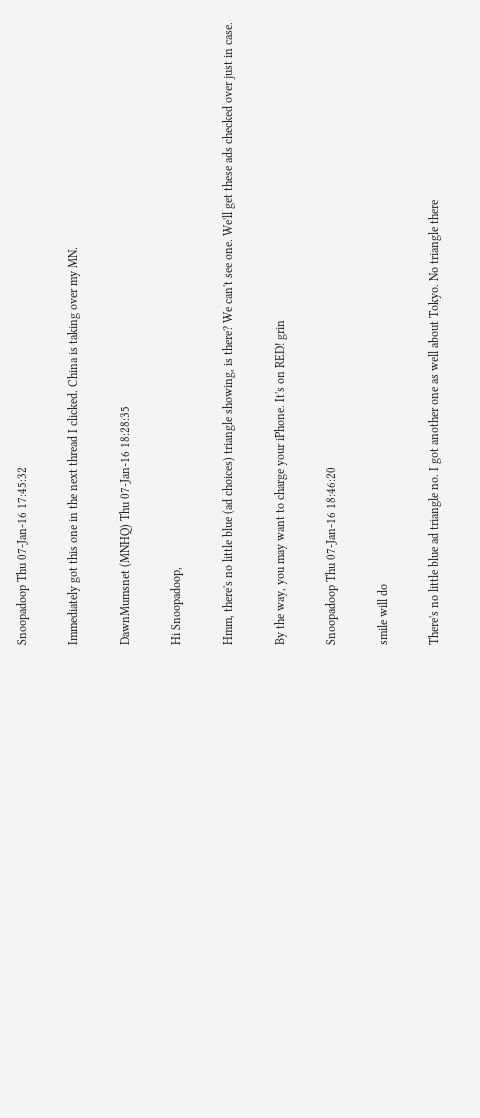Snoopadoop Thu 07-Jan-16 17:45:32

Immediately got this one in the next thread I clicked. China is taking over my MN.

DawnMumsnet (MNHQ) Thu 07-Jan-16 18:28:35

Hi Snoopadoop,

Hmm, there's no little blue (ad choices) triangle showing, is there? We can't see one. We'll get these ads checked over just in case.

By the way, you may want to charge your iPhone. It's on RED! grin

Snoopadoop Thu 07-Jan-16 18:46:20

smile will do

There's no little blue ad triangle no. I got another one as well about Tokyo. No triangle there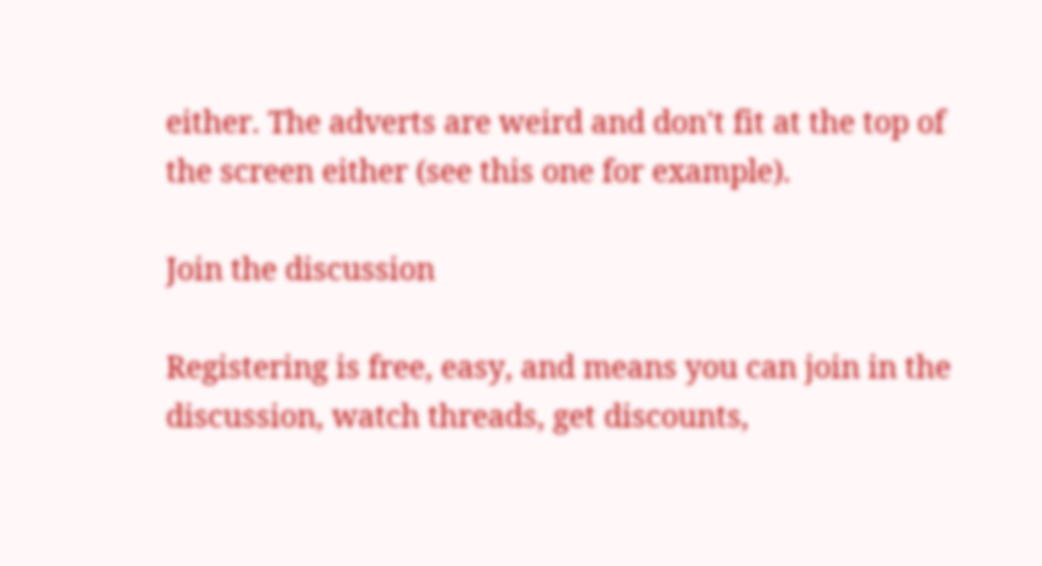either. The adverts are weird and don't fit at the top of the screen either (see this one for example).

Join the discussion

Registering is free, easy, and means you can join in the discussion, watch threads, get discounts,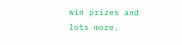win prizes and lots more.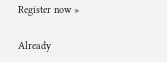Register now »

Already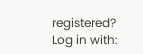registered? Log in with: